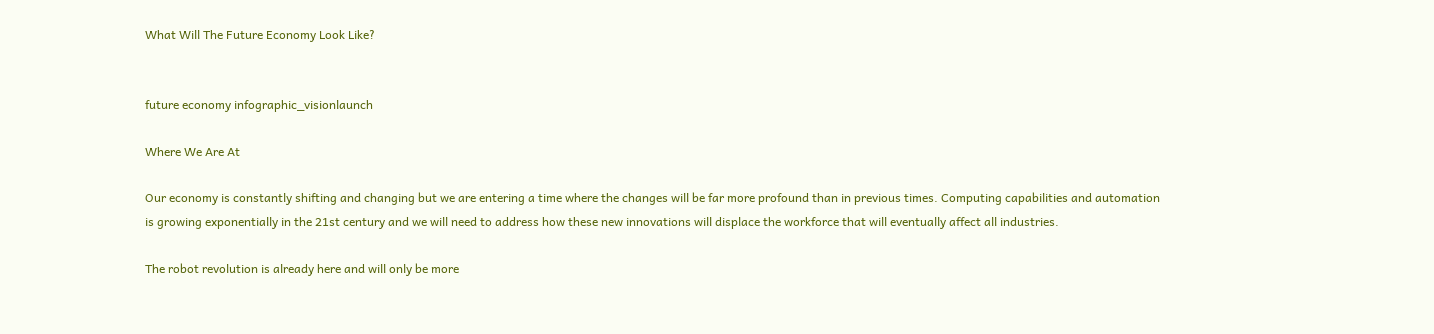What Will The Future Economy Look Like?


future economy infographic_visionlaunch

Where We Are At

Our economy is constantly shifting and changing but we are entering a time where the changes will be far more profound than in previous times. Computing capabilities and automation is growing exponentially in the 21st century and we will need to address how these new innovations will displace the workforce that will eventually affect all industries.

The robot revolution is already here and will only be more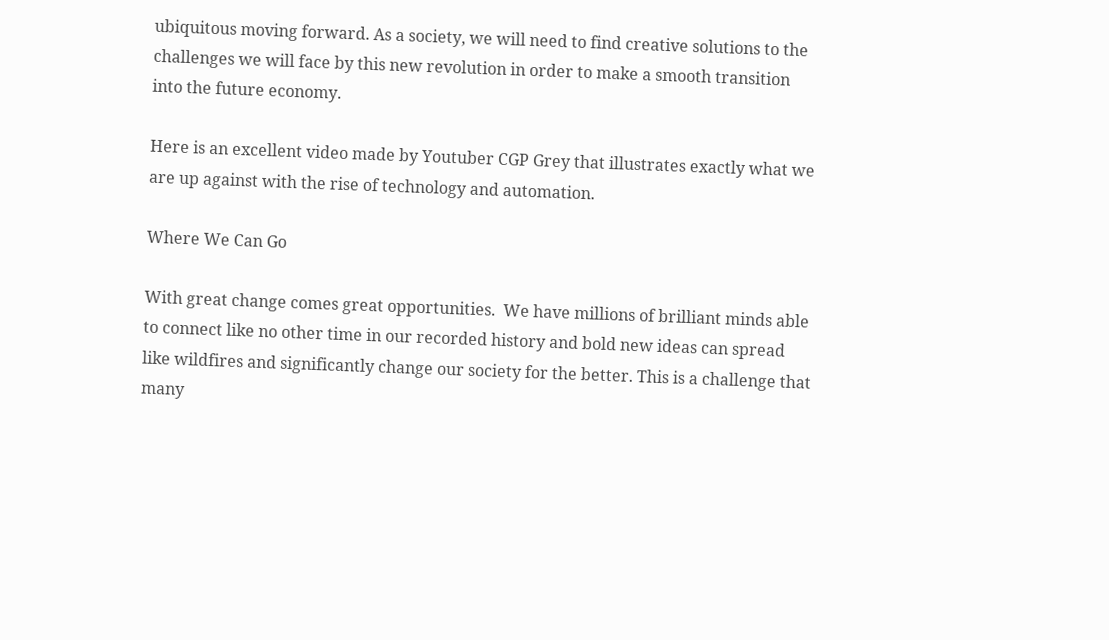ubiquitous moving forward. As a society, we will need to find creative solutions to the challenges we will face by this new revolution in order to make a smooth transition into the future economy.

Here is an excellent video made by Youtuber CGP Grey that illustrates exactly what we are up against with the rise of technology and automation.

Where We Can Go

With great change comes great opportunities.  We have millions of brilliant minds able to connect like no other time in our recorded history and bold new ideas can spread like wildfires and significantly change our society for the better. This is a challenge that many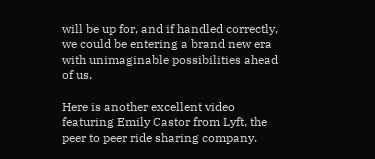will be up for, and if handled correctly, we could be entering a brand new era with unimaginable possibilities ahead of us.

Here is another excellent video featuring Emily Castor from Lyft, the peer to peer ride sharing company.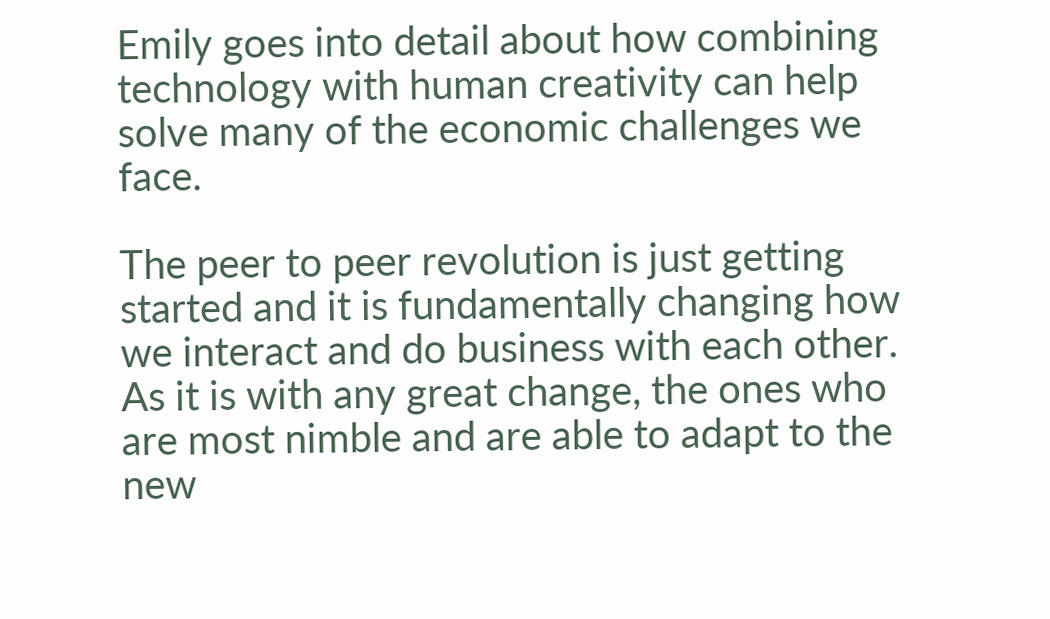Emily goes into detail about how combining technology with human creativity can help solve many of the economic challenges we face.

The peer to peer revolution is just getting started and it is fundamentally changing how we interact and do business with each other. As it is with any great change, the ones who are most nimble and are able to adapt to the new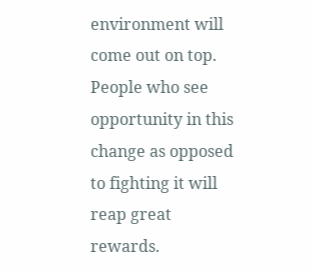environment will come out on top.  People who see opportunity in this change as opposed to fighting it will reap great rewards.